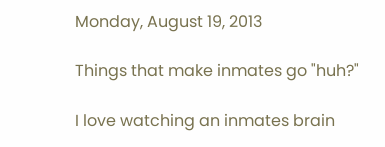Monday, August 19, 2013

Things that make inmates go "huh?"

I love watching an inmates brain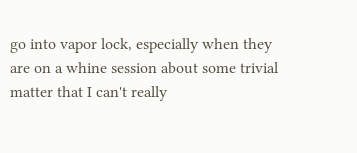go into vapor lock, especially when they are on a whine session about some trivial matter that I can't really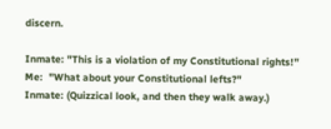discern.

Inmate: "This is a violation of my Constitutional rights!"
Me:  "What about your Constitutional lefts?"
Inmate: (Quizzical look, and then they walk away.)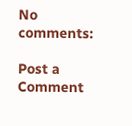No comments:

Post a Comment